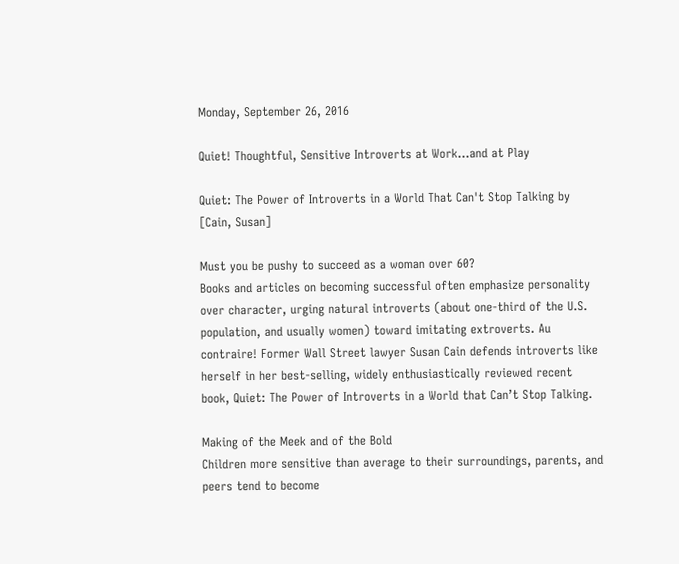Monday, September 26, 2016

Quiet! Thoughtful, Sensitive Introverts at Work…and at Play

Quiet: The Power of Introverts in a World That Can't Stop Talking by [Cain, Susan]

Must you be pushy to succeed as a woman over 60?
Books and articles on becoming successful often emphasize personality over character, urging natural introverts (about one-third of the U.S. population, and usually women) toward imitating extroverts. Au contraire! Former Wall Street lawyer Susan Cain defends introverts like herself in her best-selling, widely enthusiastically reviewed recent book, Quiet: The Power of Introverts in a World that Can’t Stop Talking.

Making of the Meek and of the Bold
Children more sensitive than average to their surroundings, parents, and peers tend to become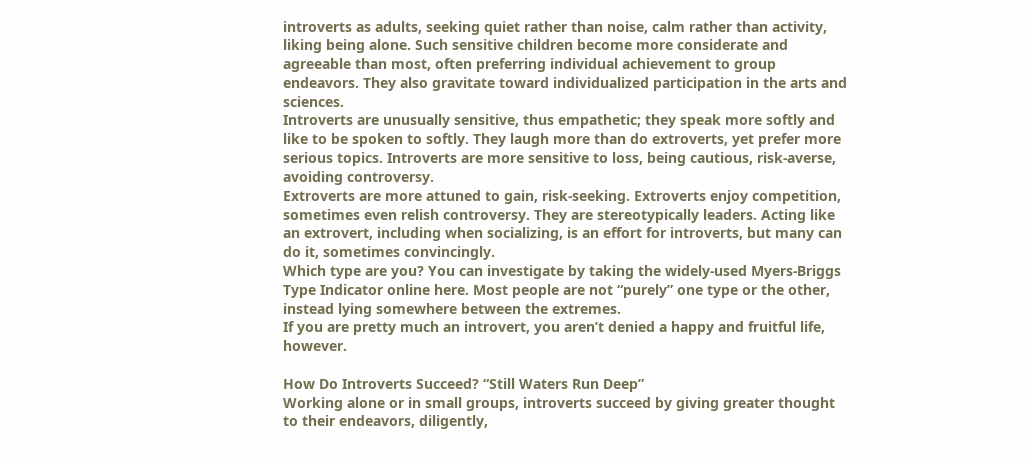introverts as adults, seeking quiet rather than noise, calm rather than activity, liking being alone. Such sensitive children become more considerate and agreeable than most, often preferring individual achievement to group endeavors. They also gravitate toward individualized participation in the arts and sciences.
Introverts are unusually sensitive, thus empathetic; they speak more softly and like to be spoken to softly. They laugh more than do extroverts, yet prefer more serious topics. Introverts are more sensitive to loss, being cautious, risk-averse, avoiding controversy.
Extroverts are more attuned to gain, risk-seeking. Extroverts enjoy competition, sometimes even relish controversy. They are stereotypically leaders. Acting like an extrovert, including when socializing, is an effort for introverts, but many can do it, sometimes convincingly.
Which type are you? You can investigate by taking the widely-used Myers-Briggs Type Indicator online here. Most people are not “purely” one type or the other, instead lying somewhere between the extremes.
If you are pretty much an introvert, you aren’t denied a happy and fruitful life, however.

How Do Introverts Succeed? “Still Waters Run Deep”
Working alone or in small groups, introverts succeed by giving greater thought to their endeavors, diligently,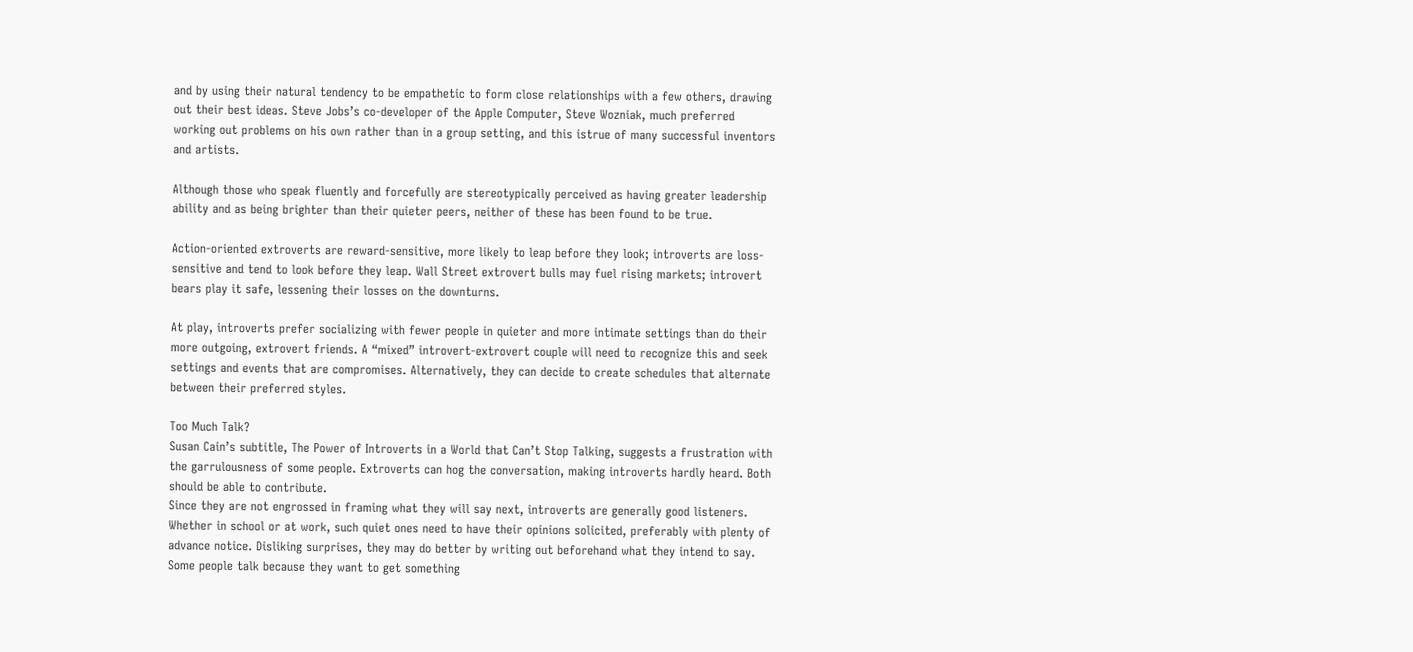and by using their natural tendency to be empathetic to form close relationships with a few others, drawing out their best ideas. Steve Jobs’s co-developer of the Apple Computer, Steve Wozniak, much preferred working out problems on his own rather than in a group setting, and this istrue of many successful inventors and artists.

Although those who speak fluently and forcefully are stereotypically perceived as having greater leadership ability and as being brighter than their quieter peers, neither of these has been found to be true.

Action-oriented extroverts are reward-sensitive, more likely to leap before they look; introverts are loss-sensitive and tend to look before they leap. Wall Street extrovert bulls may fuel rising markets; introvert bears play it safe, lessening their losses on the downturns.

At play, introverts prefer socializing with fewer people in quieter and more intimate settings than do their more outgoing, extrovert friends. A “mixed” introvert-extrovert couple will need to recognize this and seek settings and events that are compromises. Alternatively, they can decide to create schedules that alternate between their preferred styles.

Too Much Talk?
Susan Cain’s subtitle, The Power of Introverts in a World that Can’t Stop Talking, suggests a frustration with the garrulousness of some people. Extroverts can hog the conversation, making introverts hardly heard. Both should be able to contribute.
Since they are not engrossed in framing what they will say next, introverts are generally good listeners. Whether in school or at work, such quiet ones need to have their opinions solicited, preferably with plenty of advance notice. Disliking surprises, they may do better by writing out beforehand what they intend to say.
Some people talk because they want to get something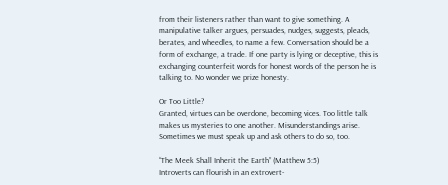from their listeners rather than want to give something. A manipulative talker argues, persuades, nudges, suggests, pleads, berates, and wheedles, to name a few. Conversation should be a form of exchange, a trade. If one party is lying or deceptive, this is exchanging counterfeit words for honest words of the person he is talking to. No wonder we prize honesty.

Or Too Little?
Granted, virtues can be overdone, becoming vices. Too little talk makes us mysteries to one another. Misunderstandings arise. Sometimes we must speak up and ask others to do so, too.

“The Meek Shall Inherit the Earth” (Matthew 5:5)
Introverts can flourish in an extrovert-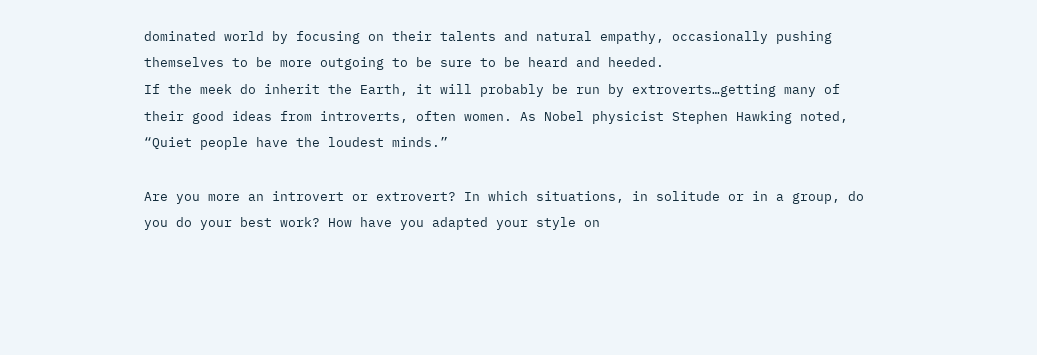dominated world by focusing on their talents and natural empathy, occasionally pushing themselves to be more outgoing to be sure to be heard and heeded.
If the meek do inherit the Earth, it will probably be run by extroverts…getting many of their good ideas from introverts, often women. As Nobel physicist Stephen Hawking noted, “Quiet people have the loudest minds.”

Are you more an introvert or extrovert? In which situations, in solitude or in a group, do you do your best work? How have you adapted your style on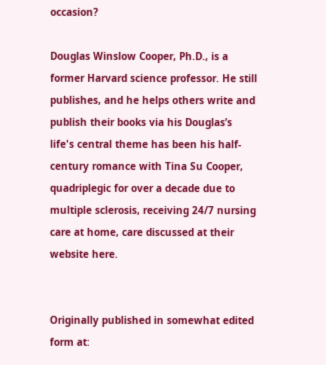occasion?

Douglas Winslow Cooper, Ph.D., is a former Harvard science professor. He still publishes, and he helps others write and publish their books via his Douglas’s life's central theme has been his half-century romance with Tina Su Cooper, quadriplegic for over a decade due to multiple sclerosis, receiving 24/7 nursing care at home, care discussed at their website here.


Originally published in somewhat edited form at: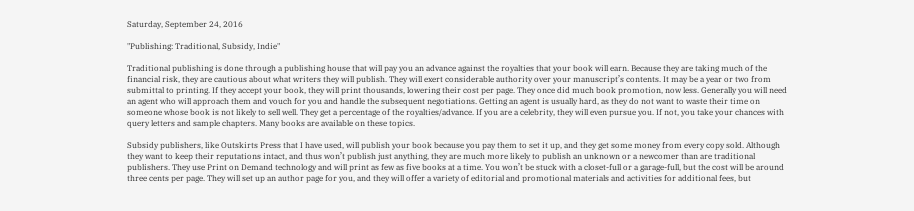Saturday, September 24, 2016

"Publishing: Traditional, Subsidy, Indie"

Traditional publishing is done through a publishing house that will pay you an advance against the royalties that your book will earn. Because they are taking much of the financial risk, they are cautious about what writers they will publish. They will exert considerable authority over your manuscript’s contents. It may be a year or two from submittal to printing. If they accept your book, they will print thousands, lowering their cost per page. They once did much book promotion, now less. Generally you will need an agent who will approach them and vouch for you and handle the subsequent negotiations. Getting an agent is usually hard, as they do not want to waste their time on someone whose book is not likely to sell well. They get a percentage of the royalties/advance. If you are a celebrity, they will even pursue you. If not, you take your chances with query letters and sample chapters. Many books are available on these topics.

Subsidy publishers, like Outskirts Press that I have used, will publish your book because you pay them to set it up, and they get some money from every copy sold. Although they want to keep their reputations intact, and thus won’t publish just anything, they are much more likely to publish an unknown or a newcomer than are traditional publishers. They use Print on Demand technology and will print as few as five books at a time. You won’t be stuck with a closet-full or a garage-full, but the cost will be around three cents per page. They will set up an author page for you, and they will offer a variety of editorial and promotional materials and activities for additional fees, but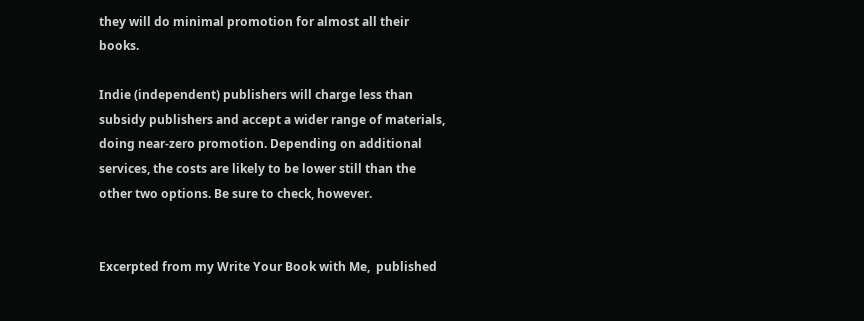they will do minimal promotion for almost all their books.

Indie (independent) publishers will charge less than subsidy publishers and accept a wider range of materials, doing near-zero promotion. Depending on additional services, the costs are likely to be lower still than the other two options. Be sure to check, however.


Excerpted from my Write Your Book with Me,  published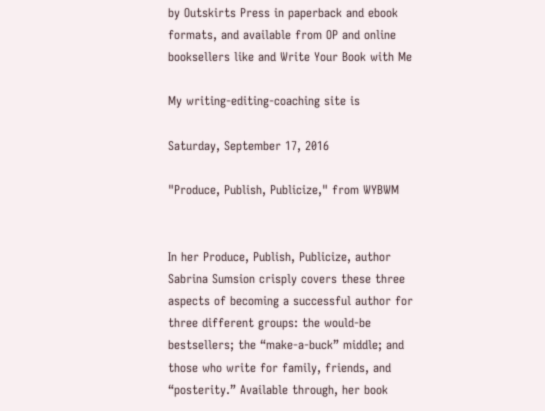by Outskirts Press in paperback and ebook formats, and available from OP and online booksellers like and Write Your Book with Me

My writing-editing-coaching site is

Saturday, September 17, 2016

"Produce, Publish, Publicize," from WYBWM


In her Produce, Publish, Publicize, author Sabrina Sumsion crisply covers these three aspects of becoming a successful author for three different groups: the would-be bestsellers; the “make-a-buck” middle; and those who write for family, friends, and “posterity.” Available through, her book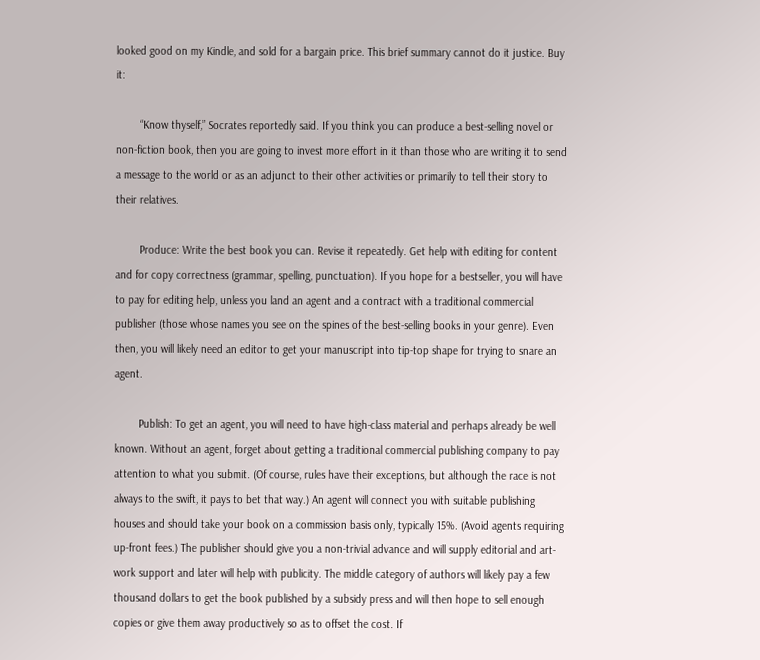looked good on my Kindle, and sold for a bargain price. This brief summary cannot do it justice. Buy it:

        “Know thyself,” Socrates reportedly said. If you think you can produce a best-selling novel or non-fiction book, then you are going to invest more effort in it than those who are writing it to send a message to the world or as an adjunct to their other activities or primarily to tell their story to their relatives.

        Produce: Write the best book you can. Revise it repeatedly. Get help with editing for content and for copy correctness (grammar, spelling, punctuation). If you hope for a bestseller, you will have to pay for editing help, unless you land an agent and a contract with a traditional commercial publisher (those whose names you see on the spines of the best-selling books in your genre). Even then, you will likely need an editor to get your manuscript into tip-top shape for trying to snare an agent.

        Publish: To get an agent, you will need to have high-class material and perhaps already be well known. Without an agent, forget about getting a traditional commercial publishing company to pay attention to what you submit. (Of course, rules have their exceptions, but although the race is not always to the swift, it pays to bet that way.) An agent will connect you with suitable publishing houses and should take your book on a commission basis only, typically 15%. (Avoid agents requiring up-front fees.) The publisher should give you a non-trivial advance and will supply editorial and art-work support and later will help with publicity. The middle category of authors will likely pay a few thousand dollars to get the book published by a subsidy press and will then hope to sell enough copies or give them away productively so as to offset the cost. If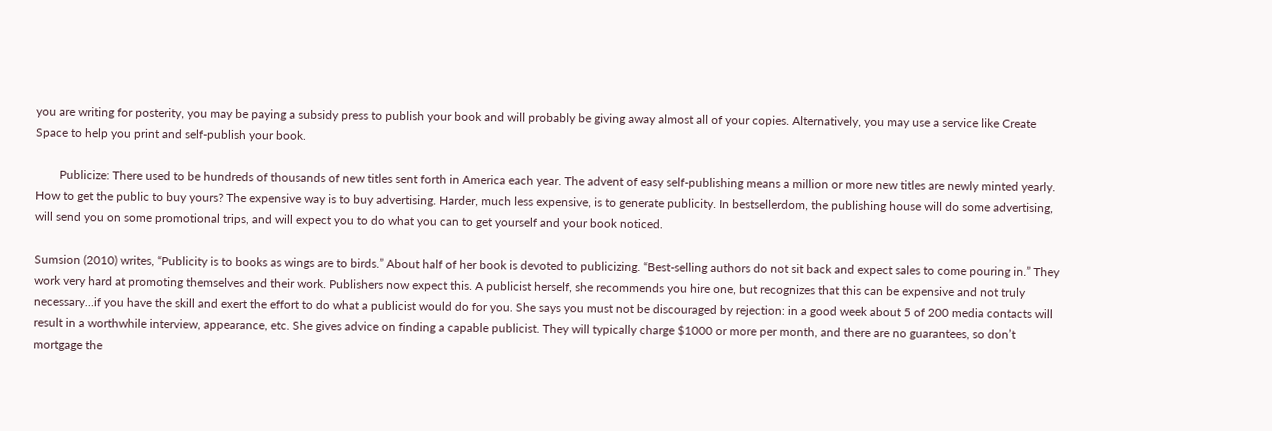you are writing for posterity, you may be paying a subsidy press to publish your book and will probably be giving away almost all of your copies. Alternatively, you may use a service like Create Space to help you print and self-publish your book.

        Publicize: There used to be hundreds of thousands of new titles sent forth in America each year. The advent of easy self-publishing means a million or more new titles are newly minted yearly. How to get the public to buy yours? The expensive way is to buy advertising. Harder, much less expensive, is to generate publicity. In bestsellerdom, the publishing house will do some advertising, will send you on some promotional trips, and will expect you to do what you can to get yourself and your book noticed.

Sumsion (2010) writes, “Publicity is to books as wings are to birds.” About half of her book is devoted to publicizing. “Best-selling authors do not sit back and expect sales to come pouring in.” They work very hard at promoting themselves and their work. Publishers now expect this. A publicist herself, she recommends you hire one, but recognizes that this can be expensive and not truly necessary…if you have the skill and exert the effort to do what a publicist would do for you. She says you must not be discouraged by rejection: in a good week about 5 of 200 media contacts will result in a worthwhile interview, appearance, etc. She gives advice on finding a capable publicist. They will typically charge $1000 or more per month, and there are no guarantees, so don’t mortgage the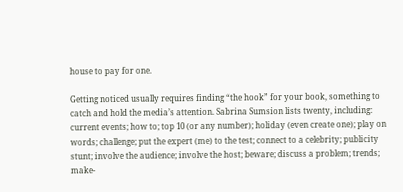house to pay for one.

Getting noticed usually requires finding “the hook” for your book, something to catch and hold the media’s attention. Sabrina Sumsion lists twenty, including:  current events; how to; top 10 (or any number); holiday (even create one); play on words; challenge; put the expert (me) to the test; connect to a celebrity; publicity stunt; involve the audience; involve the host; beware; discuss a problem; trends; make-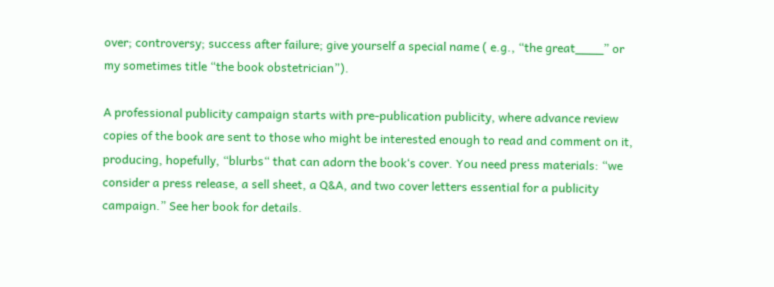over; controversy; success after failure; give yourself a special name ( e.g., “the great____” or my sometimes title “the book obstetrician”).

A professional publicity campaign starts with pre-publication publicity, where advance review copies of the book are sent to those who might be interested enough to read and comment on it, producing, hopefully, “blurbs“ that can adorn the book‘s cover. You need press materials: “we consider a press release, a sell sheet, a Q&A, and two cover letters essential for a publicity campaign.” See her book for details.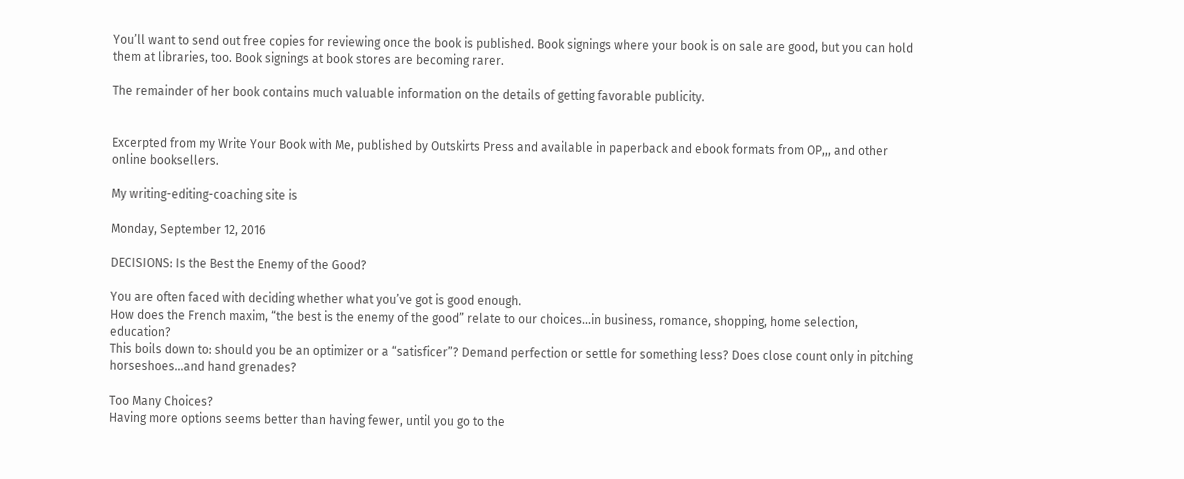You’ll want to send out free copies for reviewing once the book is published. Book signings where your book is on sale are good, but you can hold them at libraries, too. Book signings at book stores are becoming rarer.

The remainder of her book contains much valuable information on the details of getting favorable publicity.


Excerpted from my Write Your Book with Me, published by Outskirts Press and available in paperback and ebook formats from OP,,, and other online booksellers.

My writing-editing-coaching site is

Monday, September 12, 2016

DECISIONS: Is the Best the Enemy of the Good?

You are often faced with deciding whether what you’ve got is good enough.
How does the French maxim, “the best is the enemy of the good” relate to our choices…in business, romance, shopping, home selection, education?
This boils down to: should you be an optimizer or a “satisficer”? Demand perfection or settle for something less? Does close count only in pitching horseshoes…and hand grenades?

Too Many Choices?
Having more options seems better than having fewer, until you go to the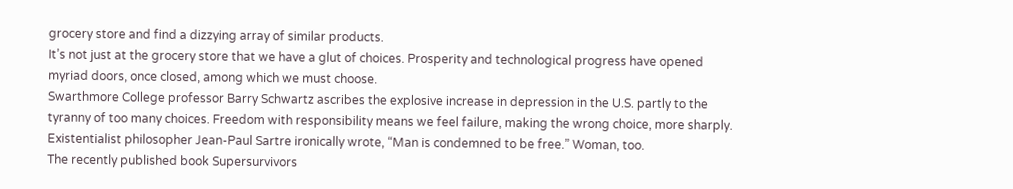grocery store and find a dizzying array of similar products.
It’s not just at the grocery store that we have a glut of choices. Prosperity and technological progress have opened myriad doors, once closed, among which we must choose.
Swarthmore College professor Barry Schwartz ascribes the explosive increase in depression in the U.S. partly to the tyranny of too many choices. Freedom with responsibility means we feel failure, making the wrong choice, more sharply.
Existentialist philosopher Jean-Paul Sartre ironically wrote, “Man is condemned to be free.” Woman, too.
The recently published book Supersurvivors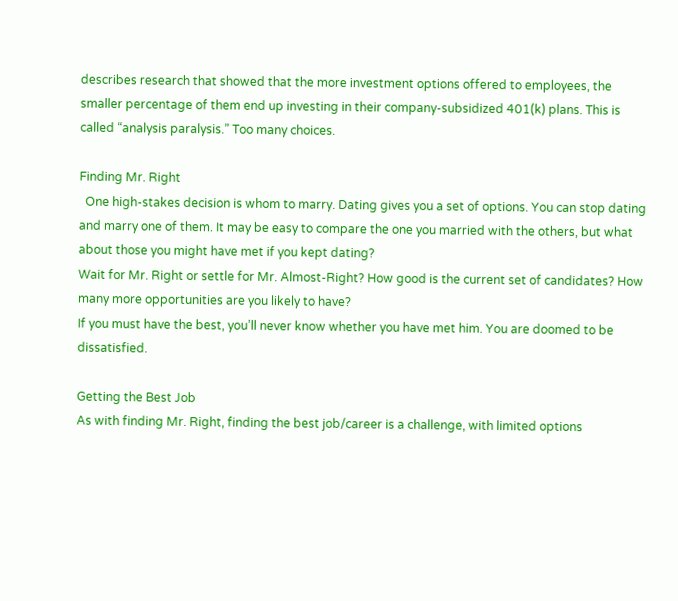describes research that showed that the more investment options offered to employees, the smaller percentage of them end up investing in their company-subsidized 401(k) plans. This is called “analysis paralysis.” Too many choices.

Finding Mr. Right
  One high-stakes decision is whom to marry. Dating gives you a set of options. You can stop dating and marry one of them. It may be easy to compare the one you married with the others, but what about those you might have met if you kept dating?
Wait for Mr. Right or settle for Mr. Almost-Right? How good is the current set of candidates? How many more opportunities are you likely to have?
If you must have the best, you’ll never know whether you have met him. You are doomed to be dissatisfied.

Getting the Best Job
As with finding Mr. Right, finding the best job/career is a challenge, with limited options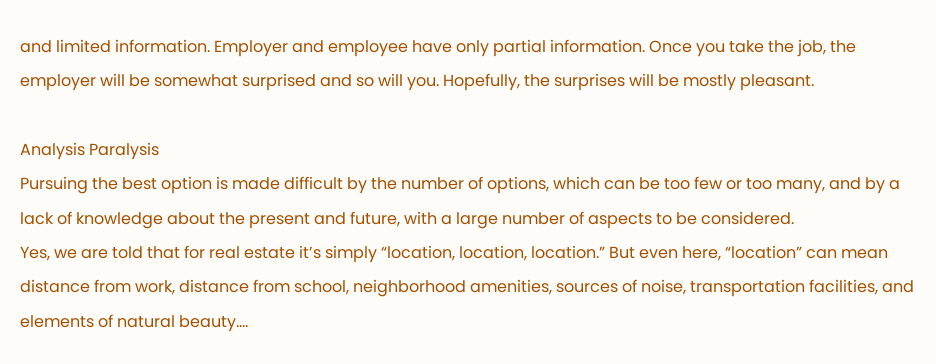and limited information. Employer and employee have only partial information. Once you take the job, the employer will be somewhat surprised and so will you. Hopefully, the surprises will be mostly pleasant.

Analysis Paralysis
Pursuing the best option is made difficult by the number of options, which can be too few or too many, and by a lack of knowledge about the present and future, with a large number of aspects to be considered.
Yes, we are told that for real estate it’s simply “location, location, location.” But even here, “location” can mean distance from work, distance from school, neighborhood amenities, sources of noise, transportation facilities, and elements of natural beauty….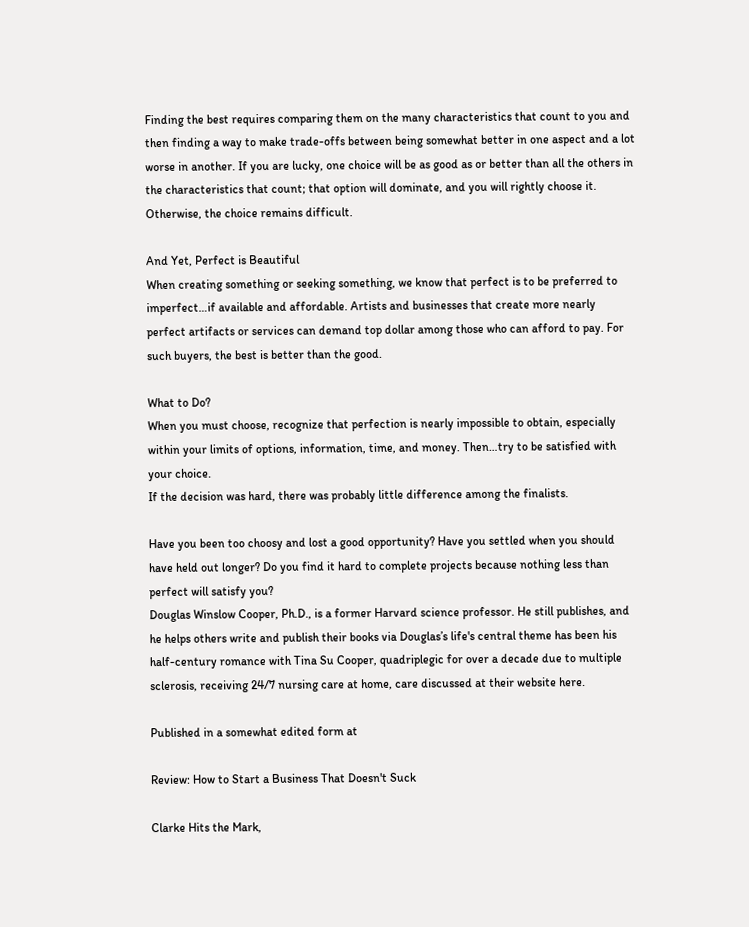Finding the best requires comparing them on the many characteristics that count to you and then finding a way to make trade-offs between being somewhat better in one aspect and a lot worse in another. If you are lucky, one choice will be as good as or better than all the others in the characteristics that count; that option will dominate, and you will rightly choose it. Otherwise, the choice remains difficult.

And Yet, Perfect is Beautiful
When creating something or seeking something, we know that perfect is to be preferred to imperfect…if available and affordable. Artists and businesses that create more nearly perfect artifacts or services can demand top dollar among those who can afford to pay. For such buyers, the best is better than the good.

What to Do?
When you must choose, recognize that perfection is nearly impossible to obtain, especially within your limits of options, information, time, and money. Then…try to be satisfied with your choice.
If the decision was hard, there was probably little difference among the finalists.

Have you been too choosy and lost a good opportunity? Have you settled when you should have held out longer? Do you find it hard to complete projects because nothing less than perfect will satisfy you?
Douglas Winslow Cooper, Ph.D., is a former Harvard science professor. He still publishes, and he helps others write and publish their books via Douglas’s life's central theme has been his half-century romance with Tina Su Cooper, quadriplegic for over a decade due to multiple sclerosis, receiving 24/7 nursing care at home, care discussed at their website here.

Published in a somewhat edited form at

Review: How to Start a Business That Doesn't Suck

Clarke Hits the Mark,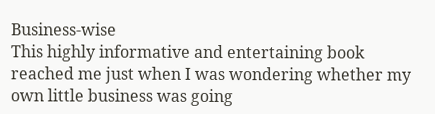Business-wise
This highly informative and entertaining book reached me just when I was wondering whether my own little business was going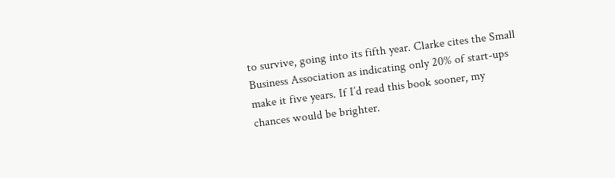to survive, going into its fifth year. Clarke cites the Small Business Association as indicating only 20% of start-ups make it five years. If I’d read this book sooner, my chances would be brighter.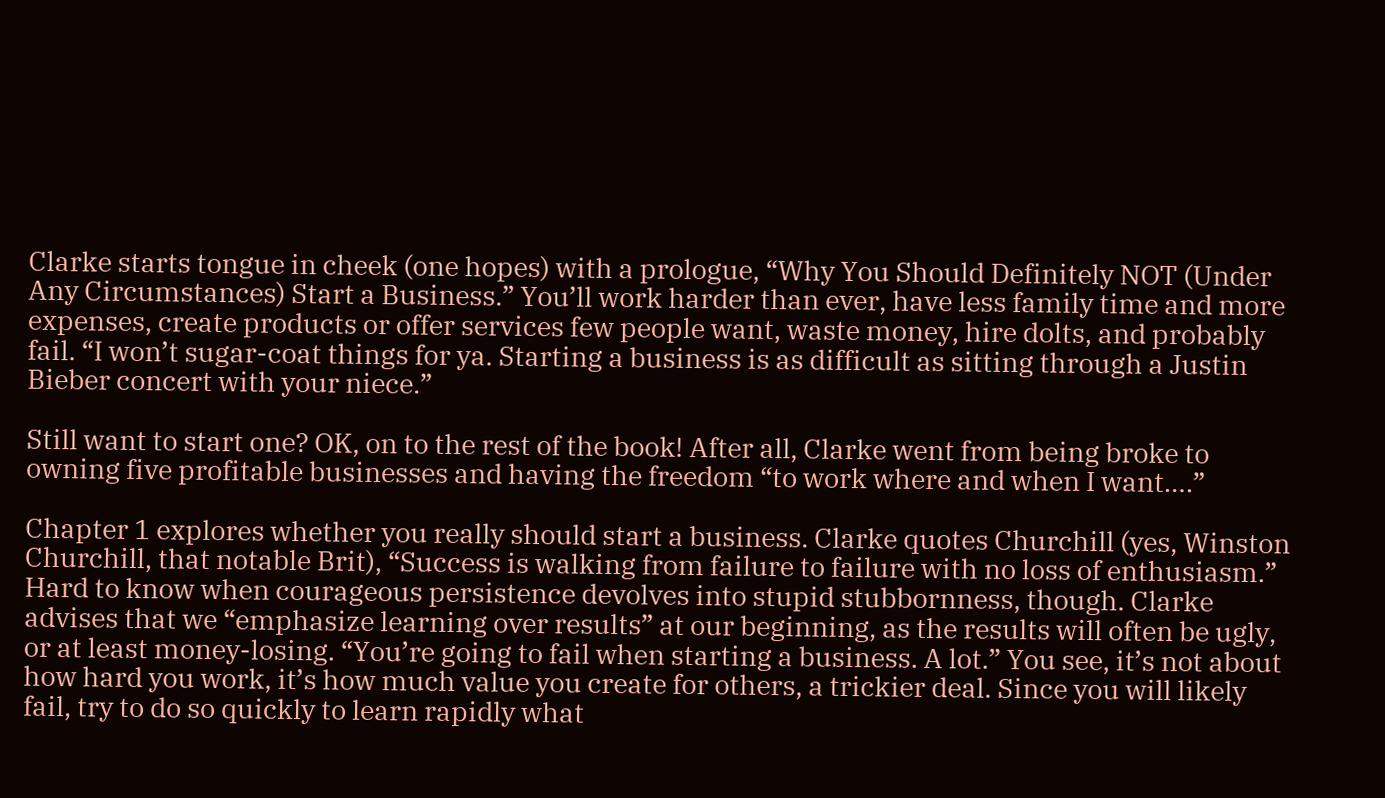Clarke starts tongue in cheek (one hopes) with a prologue, “Why You Should Definitely NOT (Under Any Circumstances) Start a Business.” You’ll work harder than ever, have less family time and more expenses, create products or offer services few people want, waste money, hire dolts, and probably fail. “I won’t sugar-coat things for ya. Starting a business is as difficult as sitting through a Justin Bieber concert with your niece.”

Still want to start one? OK, on to the rest of the book! After all, Clarke went from being broke to owning five profitable businesses and having the freedom “to work where and when I want….”

Chapter 1 explores whether you really should start a business. Clarke quotes Churchill (yes, Winston Churchill, that notable Brit), “Success is walking from failure to failure with no loss of enthusiasm.” Hard to know when courageous persistence devolves into stupid stubbornness, though. Clarke advises that we “emphasize learning over results” at our beginning, as the results will often be ugly, or at least money-losing. “You’re going to fail when starting a business. A lot.” You see, it’s not about how hard you work, it’s how much value you create for others, a trickier deal. Since you will likely fail, try to do so quickly to learn rapidly what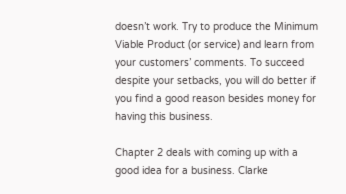doesn’t work. Try to produce the Minimum Viable Product (or service) and learn from your customers’ comments. To succeed despite your setbacks, you will do better if you find a good reason besides money for having this business.

Chapter 2 deals with coming up with a good idea for a business. Clarke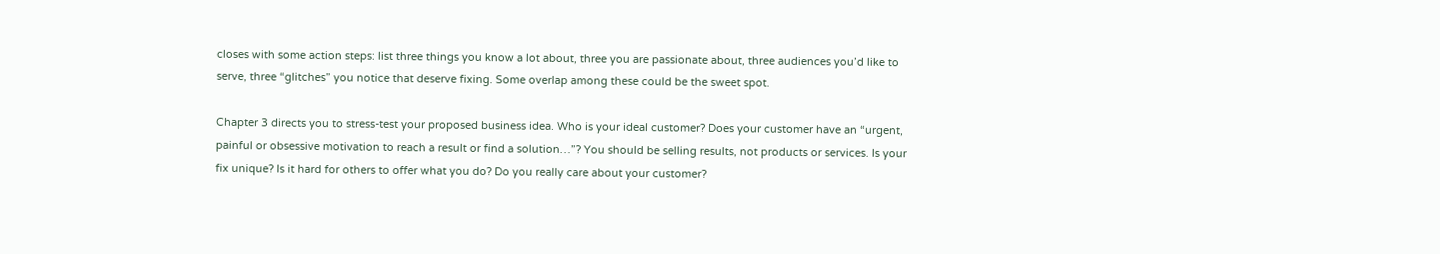closes with some action steps: list three things you know a lot about, three you are passionate about, three audiences you’d like to serve, three “glitches” you notice that deserve fixing. Some overlap among these could be the sweet spot.

Chapter 3 directs you to stress-test your proposed business idea. Who is your ideal customer? Does your customer have an “urgent, painful or obsessive motivation to reach a result or find a solution…”? You should be selling results, not products or services. Is your fix unique? Is it hard for others to offer what you do? Do you really care about your customer?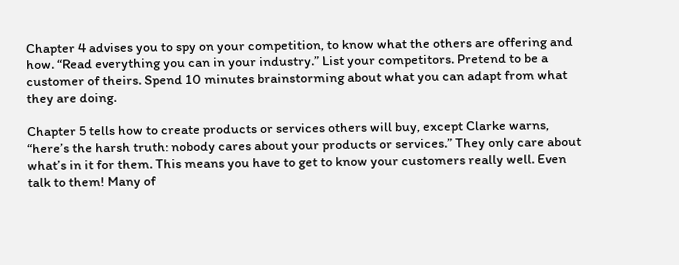Chapter 4 advises you to spy on your competition, to know what the others are offering and how. “Read everything you can in your industry.” List your competitors. Pretend to be a customer of theirs. Spend 10 minutes brainstorming about what you can adapt from what they are doing.

Chapter 5 tells how to create products or services others will buy, except Clarke warns, “here’s the harsh truth: nobody cares about your products or services.” They only care about what’s in it for them. This means you have to get to know your customers really well. Even talk to them! Many of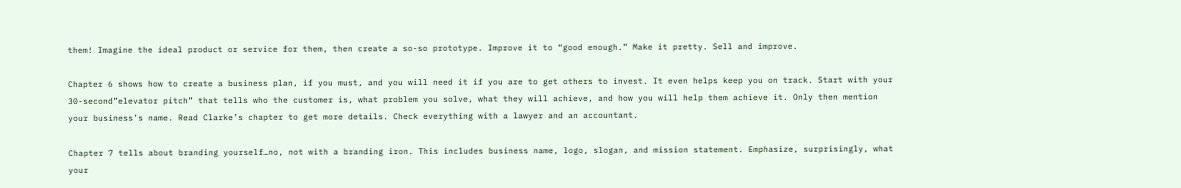them! Imagine the ideal product or service for them, then create a so-so prototype. Improve it to “good enough.” Make it pretty. Sell and improve.

Chapter 6 shows how to create a business plan, if you must, and you will need it if you are to get others to invest. It even helps keep you on track. Start with your 30-second”elevator pitch” that tells who the customer is, what problem you solve, what they will achieve, and how you will help them achieve it. Only then mention your business’s name. Read Clarke’s chapter to get more details. Check everything with a lawyer and an accountant.

Chapter 7 tells about branding yourself…no, not with a branding iron. This includes business name, logo, slogan, and mission statement. Emphasize, surprisingly, what your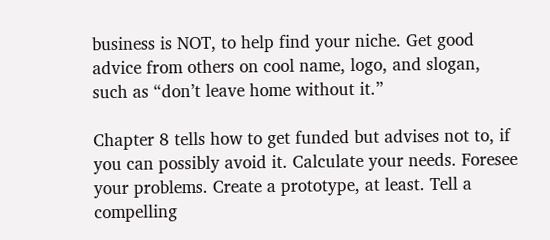business is NOT, to help find your niche. Get good advice from others on cool name, logo, and slogan, such as “don’t leave home without it.”

Chapter 8 tells how to get funded but advises not to, if you can possibly avoid it. Calculate your needs. Foresee your problems. Create a prototype, at least. Tell a compelling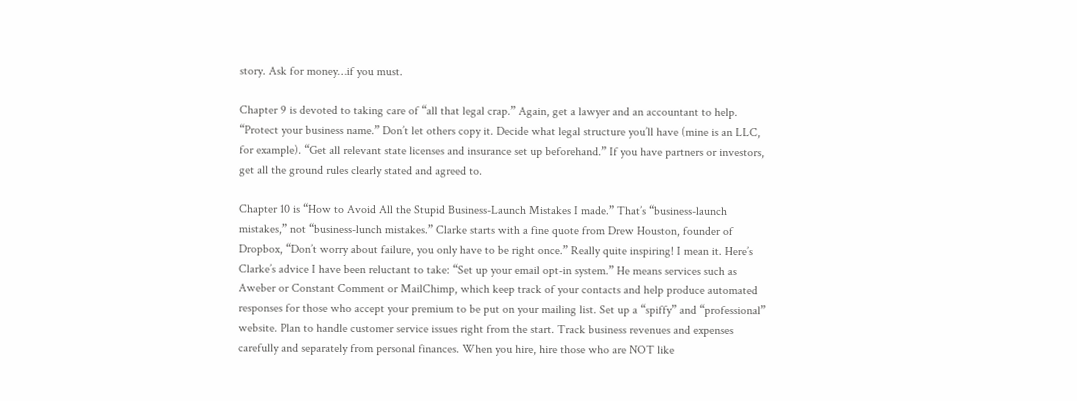story. Ask for money…if you must.

Chapter 9 is devoted to taking care of “all that legal crap.” Again, get a lawyer and an accountant to help. “Protect your business name.” Don’t let others copy it. Decide what legal structure you’ll have (mine is an LLC, for example). “Get all relevant state licenses and insurance set up beforehand.” If you have partners or investors, get all the ground rules clearly stated and agreed to.

Chapter 10 is “How to Avoid All the Stupid Business-Launch Mistakes I made.” That’s “business-launch mistakes,” not “business-lunch mistakes.” Clarke starts with a fine quote from Drew Houston, founder of Dropbox, “Don’t worry about failure, you only have to be right once.” Really quite inspiring! I mean it. Here’s Clarke’s advice I have been reluctant to take: “Set up your email opt-in system.” He means services such as Aweber or Constant Comment or MailChimp, which keep track of your contacts and help produce automated responses for those who accept your premium to be put on your mailing list. Set up a “spiffy” and “professional” website. Plan to handle customer service issues right from the start. Track business revenues and expenses carefully and separately from personal finances. When you hire, hire those who are NOT like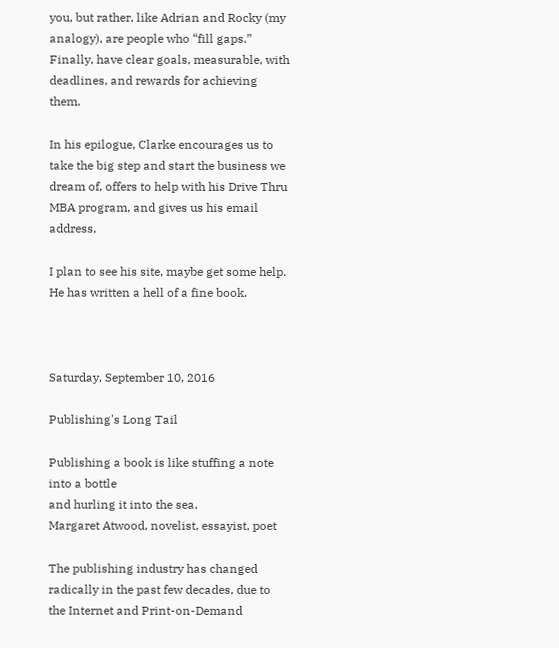you, but rather, like Adrian and Rocky (my analogy), are people who “fill gaps.” Finally, have clear goals, measurable, with deadlines, and rewards for achieving them.

In his epilogue, Clarke encourages us to take the big step and start the business we dream of, offers to help with his Drive Thru MBA program, and gives us his email address,

I plan to see his site, maybe get some help. He has written a hell of a fine book.



Saturday, September 10, 2016

Publishing's Long Tail

Publishing a book is like stuffing a note into a bottle
and hurling it into the sea.
Margaret Atwood, novelist, essayist, poet

The publishing industry has changed radically in the past few decades, due to the Internet and Print-on-Demand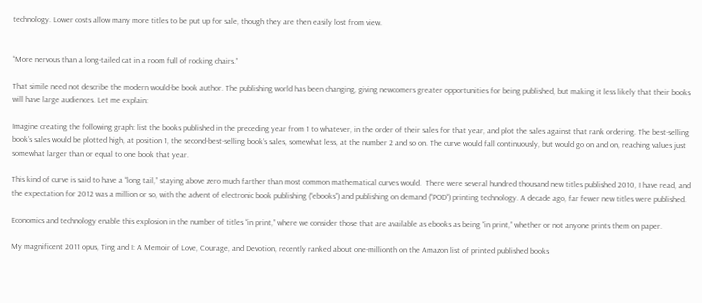technology. Lower costs allow many more titles to be put up for sale, though they are then easily lost from view.


“More nervous than a long-tailed cat in a room full of rocking chairs.”

That simile need not describe the modern would-be book author. The publishing world has been changing, giving newcomers greater opportunities for being published, but making it less likely that their books will have large audiences. Let me explain:

Imagine creating the following graph: list the books published in the preceding year from 1 to whatever, in the order of their sales for that year, and plot the sales against that rank ordering. The best-selling book’s sales would be plotted high, at position 1, the second-best-selling book’s sales, somewhat less, at the number 2 and so on. The curve would fall continuously, but would go on and on, reaching values just somewhat larger than or equal to one book that year.

This kind of curve is said to have a “long tail,” staying above zero much farther than most common mathematical curves would.  There were several hundred thousand new titles published 2010, I have read, and the expectation for 2012 was a million or so, with the advent of electronic book publishing (“ebooks”) and publishing on demand (“POD“) printing technology. A decade ago, far fewer new titles were published.

Economics and technology enable this explosion in the number of titles “in print,” where we consider those that are available as ebooks as being “in print,” whether or not anyone prints them on paper.

My magnificent 2011 opus, Ting and I: A Memoir of Love, Courage, and Devotion, recently ranked about one-millionth on the Amazon list of printed published books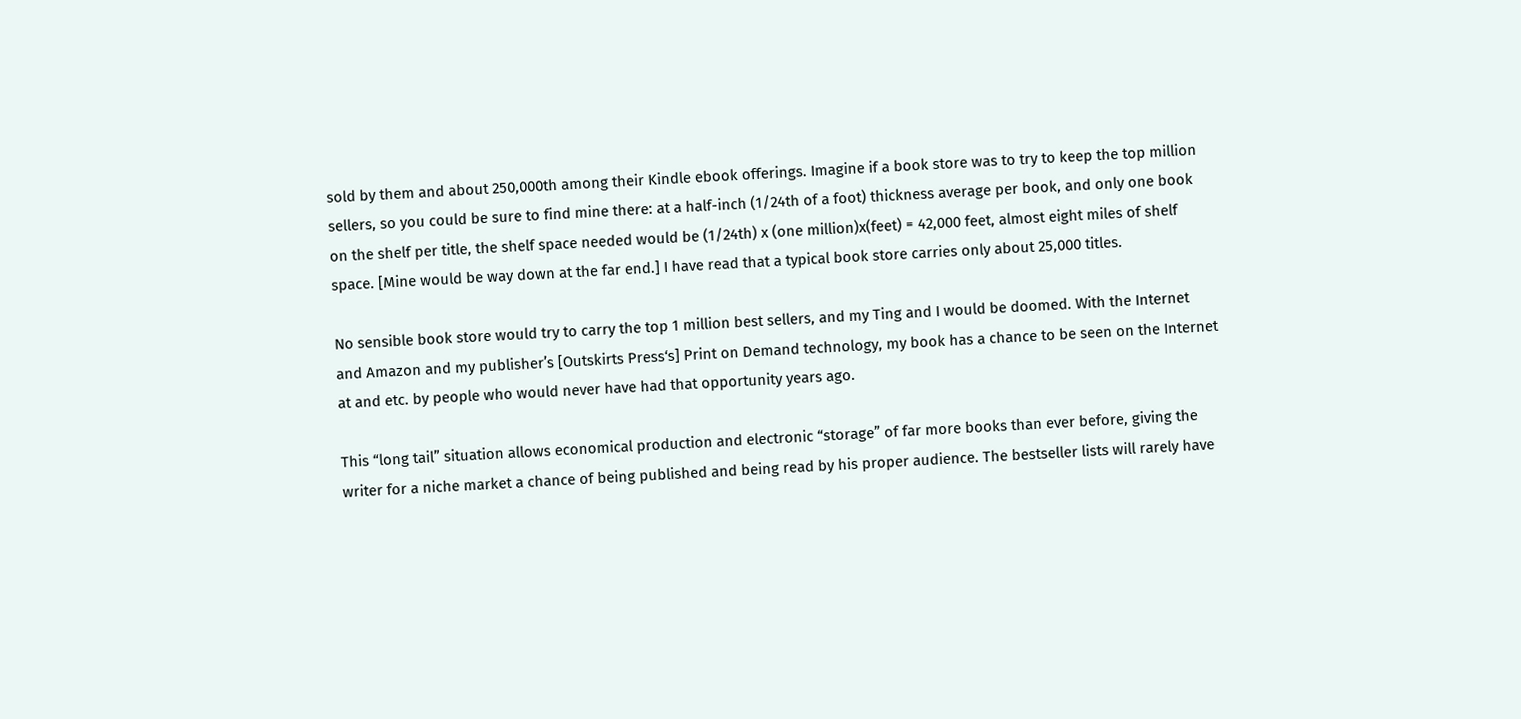sold by them and about 250,000th among their Kindle ebook offerings. Imagine if a book store was to try to keep the top million sellers, so you could be sure to find mine there: at a half-inch (1/24th of a foot) thickness average per book, and only one book on the shelf per title, the shelf space needed would be (1/24th) x (one million)x(feet) = 42,000 feet, almost eight miles of shelf space. [Mine would be way down at the far end.] I have read that a typical book store carries only about 25,000 titles.

No sensible book store would try to carry the top 1 million best sellers, and my Ting and I would be doomed. With the Internet and Amazon and my publisher’s [Outskirts Press‘s] Print on Demand technology, my book has a chance to be seen on the Internet at and etc. by people who would never have had that opportunity years ago.

This “long tail” situation allows economical production and electronic “storage” of far more books than ever before, giving the writer for a niche market a chance of being published and being read by his proper audience. The bestseller lists will rarely have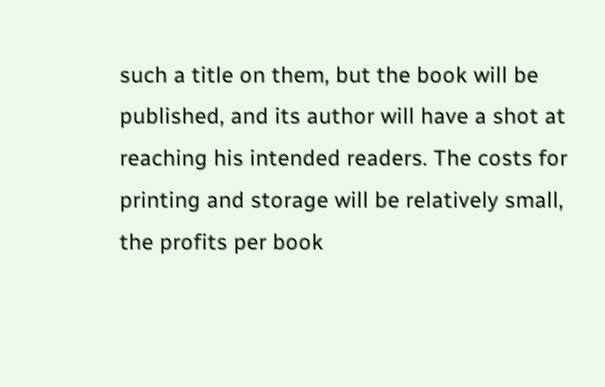such a title on them, but the book will be published, and its author will have a shot at reaching his intended readers. The costs for printing and storage will be relatively small, the profits per book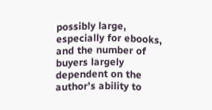possibly large, especially for ebooks, and the number of buyers largely dependent on the author’s ability to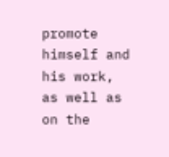promote himself and his work, as well as on the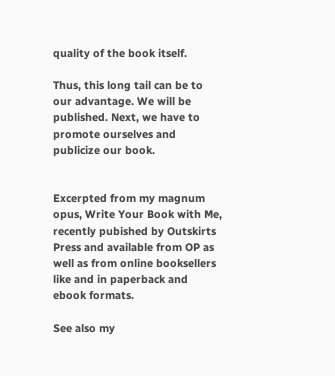quality of the book itself.

Thus, this long tail can be to our advantage. We will be published. Next, we have to promote ourselves and publicize our book.


Excerpted from my magnum opus, Write Your Book with Me, recently pubished by Outskirts Press and available from OP as well as from online booksellers like and in paperback and ebook formats.

See also my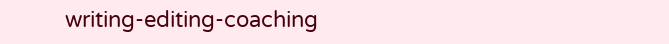writing-editing-coaching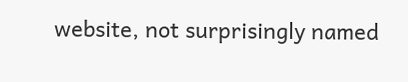website, not surprisingly named